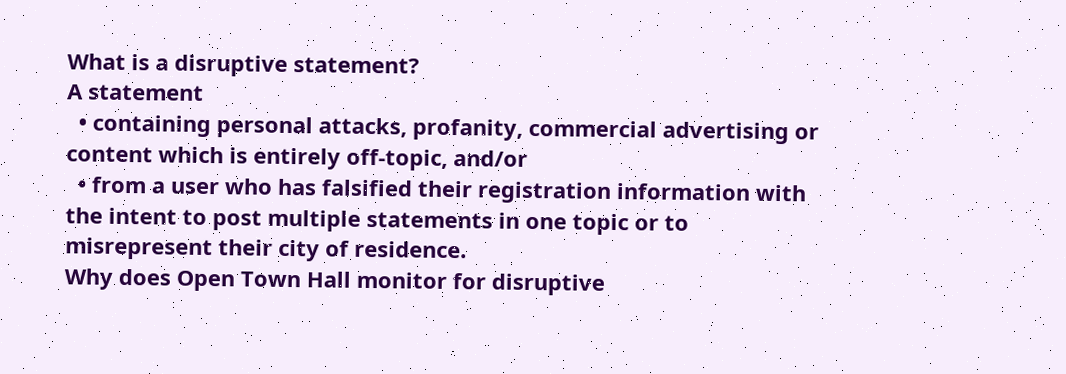What is a disruptive statement?
A statement
  • containing personal attacks, profanity, commercial advertising or content which is entirely off-topic, and/or
  • from a user who has falsified their registration information with the intent to post multiple statements in one topic or to misrepresent their city of residence.
Why does Open Town Hall monitor for disruptive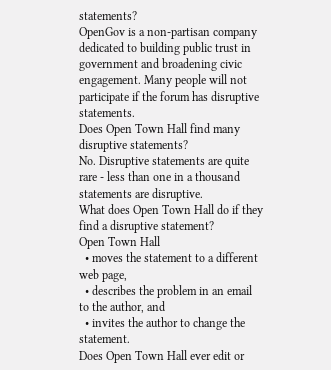statements?
OpenGov is a non-partisan company dedicated to building public trust in government and broadening civic engagement. Many people will not participate if the forum has disruptive statements.
Does Open Town Hall find many disruptive statements?
No. Disruptive statements are quite rare - less than one in a thousand statements are disruptive.
What does Open Town Hall do if they find a disruptive statement?
Open Town Hall
  • moves the statement to a different web page,
  • describes the problem in an email to the author, and
  • invites the author to change the statement.
Does Open Town Hall ever edit or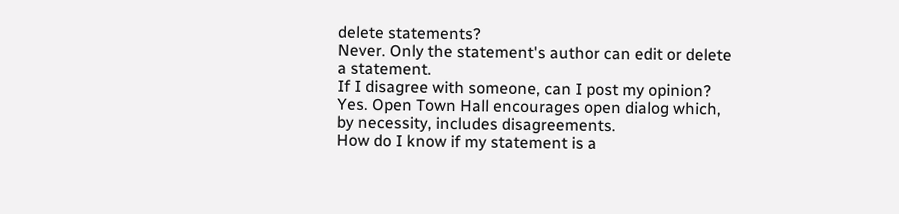delete statements?
Never. Only the statement's author can edit or delete a statement.
If I disagree with someone, can I post my opinion?
Yes. Open Town Hall encourages open dialog which, by necessity, includes disagreements.
How do I know if my statement is a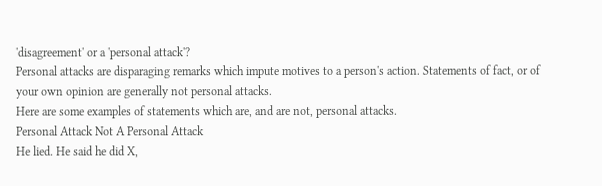'disagreement' or a 'personal attack'?
Personal attacks are disparaging remarks which impute motives to a person's action. Statements of fact, or of your own opinion are generally not personal attacks.
Here are some examples of statements which are, and are not, personal attacks.
Personal Attack Not A Personal Attack
He lied. He said he did X,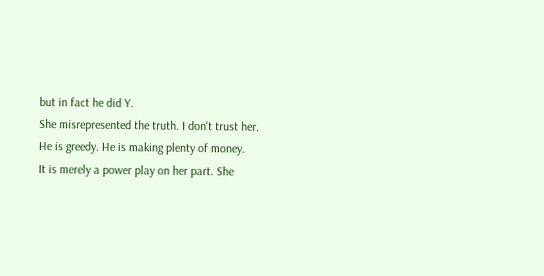but in fact he did Y.
She misrepresented the truth. I don't trust her.
He is greedy. He is making plenty of money.
It is merely a power play on her part. She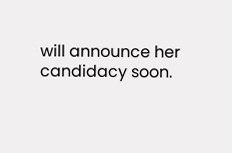will announce her candidacy soon.